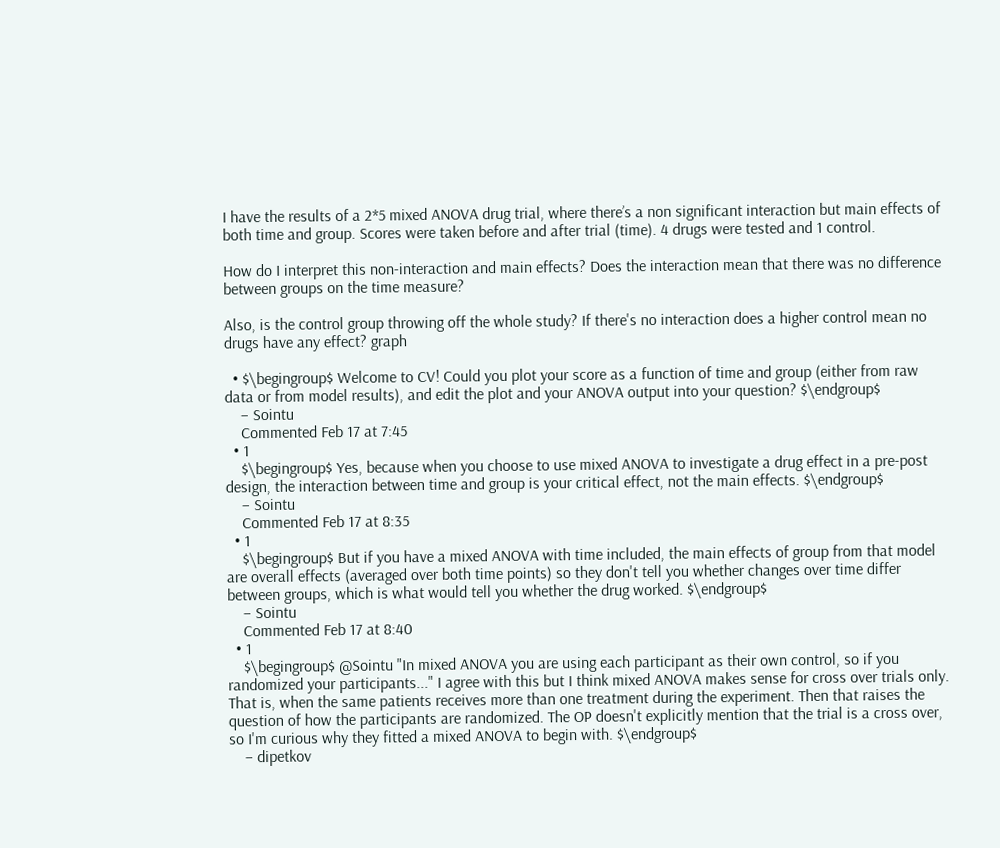I have the results of a 2*5 mixed ANOVA drug trial, where there’s a non significant interaction but main effects of both time and group. Scores were taken before and after trial (time). 4 drugs were tested and 1 control.

How do I interpret this non-interaction and main effects? Does the interaction mean that there was no difference between groups on the time measure?

Also, is the control group throwing off the whole study? If there's no interaction does a higher control mean no drugs have any effect? graph

  • $\begingroup$ Welcome to CV! Could you plot your score as a function of time and group (either from raw data or from model results), and edit the plot and your ANOVA output into your question? $\endgroup$
    – Sointu
    Commented Feb 17 at 7:45
  • 1
    $\begingroup$ Yes, because when you choose to use mixed ANOVA to investigate a drug effect in a pre-post design, the interaction between time and group is your critical effect, not the main effects. $\endgroup$
    – Sointu
    Commented Feb 17 at 8:35
  • 1
    $\begingroup$ But if you have a mixed ANOVA with time included, the main effects of group from that model are overall effects (averaged over both time points) so they don't tell you whether changes over time differ between groups, which is what would tell you whether the drug worked. $\endgroup$
    – Sointu
    Commented Feb 17 at 8:40
  • 1
    $\begingroup$ @Sointu "In mixed ANOVA you are using each participant as their own control, so if you randomized your participants..." I agree with this but I think mixed ANOVA makes sense for cross over trials only. That is, when the same patients receives more than one treatment during the experiment. Then that raises the question of how the participants are randomized. The OP doesn't explicitly mention that the trial is a cross over, so I'm curious why they fitted a mixed ANOVA to begin with. $\endgroup$
    – dipetkov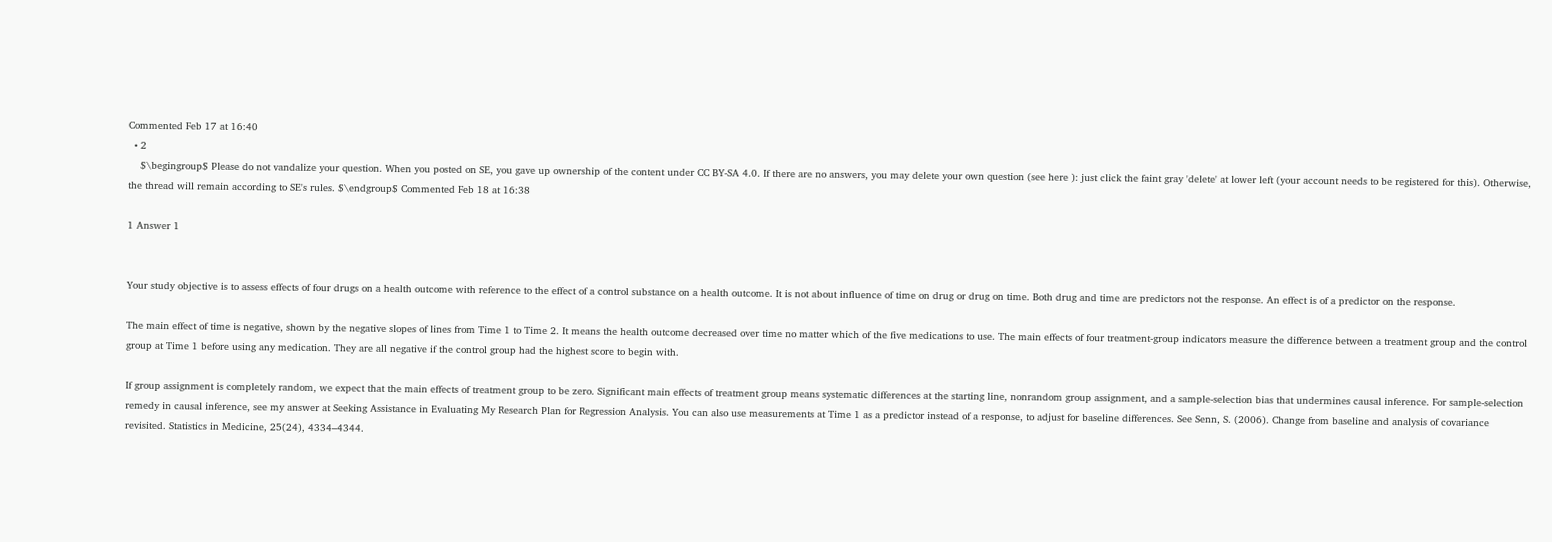Commented Feb 17 at 16:40
  • 2
    $\begingroup$ Please do not vandalize your question. When you posted on SE, you gave up ownership of the content under CC BY-SA 4.0. If there are no answers, you may delete your own question (see here ): just click the faint gray 'delete' at lower left (your account needs to be registered for this). Otherwise, the thread will remain according to SE's rules. $\endgroup$ Commented Feb 18 at 16:38

1 Answer 1


Your study objective is to assess effects of four drugs on a health outcome with reference to the effect of a control substance on a health outcome. It is not about influence of time on drug or drug on time. Both drug and time are predictors not the response. An effect is of a predictor on the response.

The main effect of time is negative, shown by the negative slopes of lines from Time 1 to Time 2. It means the health outcome decreased over time no matter which of the five medications to use. The main effects of four treatment-group indicators measure the difference between a treatment group and the control group at Time 1 before using any medication. They are all negative if the control group had the highest score to begin with.

If group assignment is completely random, we expect that the main effects of treatment group to be zero. Significant main effects of treatment group means systematic differences at the starting line, nonrandom group assignment, and a sample-selection bias that undermines causal inference. For sample-selection remedy in causal inference, see my answer at Seeking Assistance in Evaluating My Research Plan for Regression Analysis. You can also use measurements at Time 1 as a predictor instead of a response, to adjust for baseline differences. See Senn, S. (2006). Change from baseline and analysis of covariance revisited. Statistics in Medicine, 25(24), 4334–4344.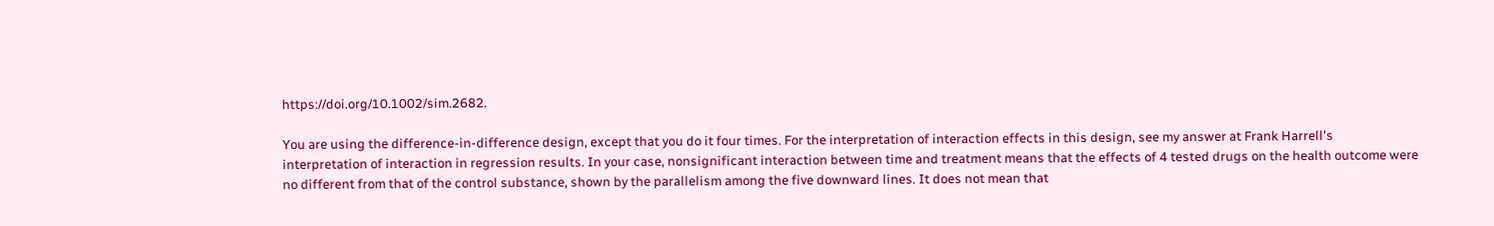https://doi.org/10.1002/sim.2682.

You are using the difference-in-difference design, except that you do it four times. For the interpretation of interaction effects in this design, see my answer at Frank Harrell's interpretation of interaction in regression results. In your case, nonsignificant interaction between time and treatment means that the effects of 4 tested drugs on the health outcome were no different from that of the control substance, shown by the parallelism among the five downward lines. It does not mean that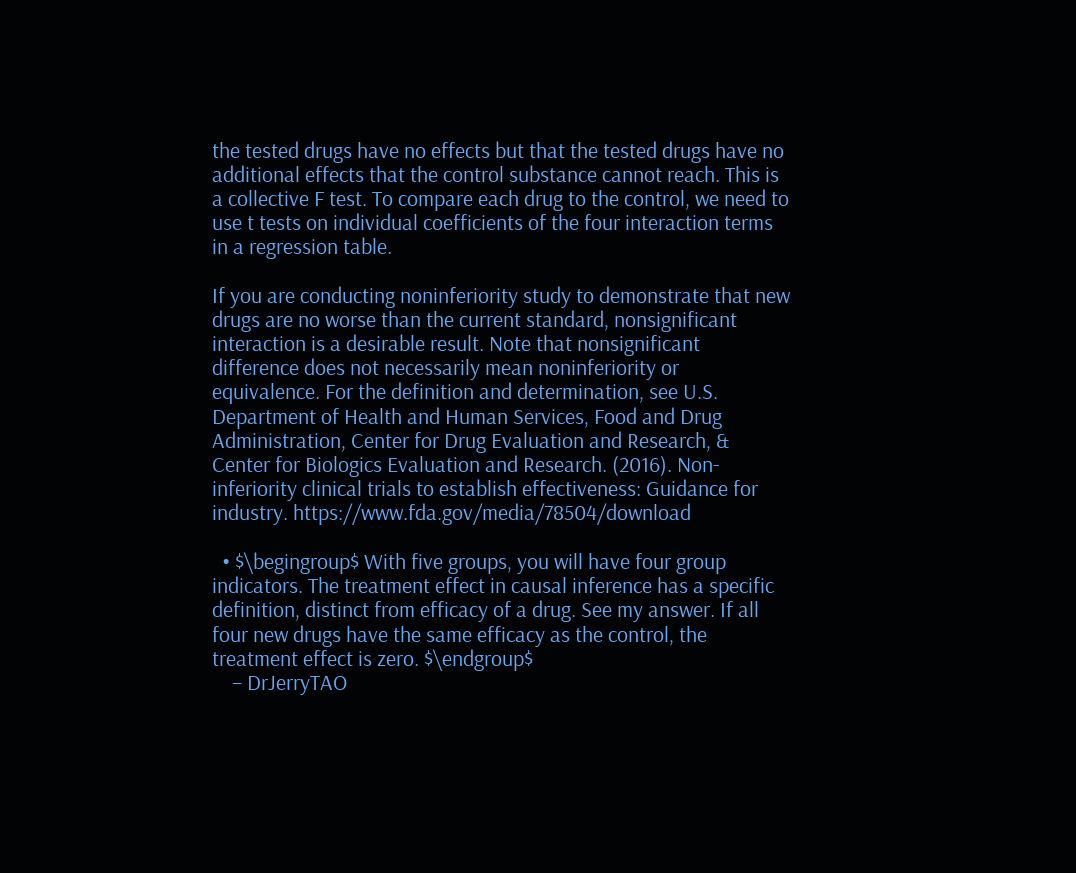the tested drugs have no effects but that the tested drugs have no additional effects that the control substance cannot reach. This is a collective F test. To compare each drug to the control, we need to use t tests on individual coefficients of the four interaction terms in a regression table.

If you are conducting noninferiority study to demonstrate that new drugs are no worse than the current standard, nonsignificant interaction is a desirable result. Note that nonsignificant difference does not necessarily mean noninferiority or equivalence. For the definition and determination, see U.S. Department of Health and Human Services, Food and Drug Administration, Center for Drug Evaluation and Research, & Center for Biologics Evaluation and Research. (2016). Non-inferiority clinical trials to establish effectiveness: Guidance for industry. https://www.fda.gov/media/78504/download

  • $\begingroup$ With five groups, you will have four group indicators. The treatment effect in causal inference has a specific definition, distinct from efficacy of a drug. See my answer. If all four new drugs have the same efficacy as the control, the treatment effect is zero. $\endgroup$
    – DrJerryTAO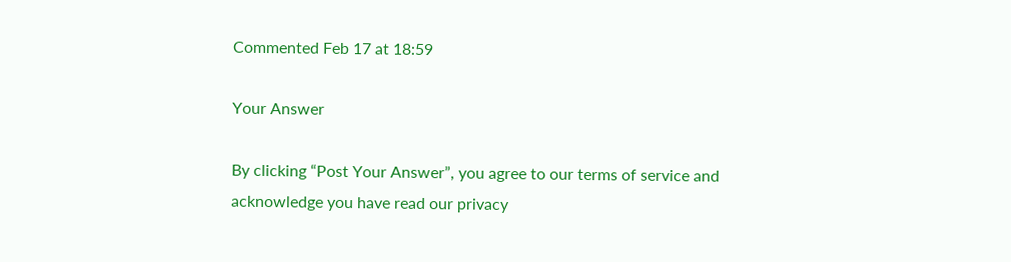Commented Feb 17 at 18:59

Your Answer

By clicking “Post Your Answer”, you agree to our terms of service and acknowledge you have read our privacy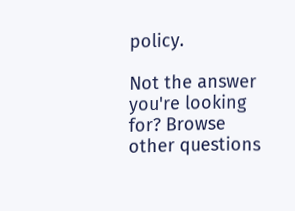policy.

Not the answer you're looking for? Browse other questions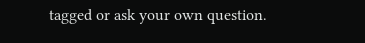tagged or ask your own question.